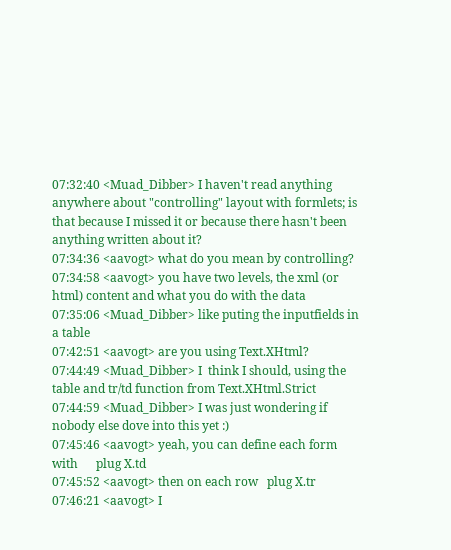07:32:40 <Muad_Dibber> I haven't read anything anywhere about "controlling" layout with formlets; is that because I missed it or because there hasn't been anything written about it?
07:34:36 <aavogt> what do you mean by controlling?
07:34:58 <aavogt> you have two levels, the xml (or html) content and what you do with the data
07:35:06 <Muad_Dibber> like puting the inputfields in a table
07:42:51 <aavogt> are you using Text.XHtml?
07:44:49 <Muad_Dibber> I  think I should, using the table and tr/td function from Text.XHtml.Strict
07:44:59 <Muad_Dibber> I was just wondering if nobody else dove into this yet :)
07:45:46 <aavogt> yeah, you can define each form with      plug X.td
07:45:52 <aavogt> then on each row   plug X.tr
07:46:21 <aavogt> I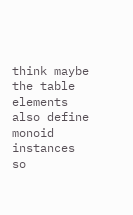think maybe the table elements also define monoid instances so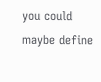you could maybe define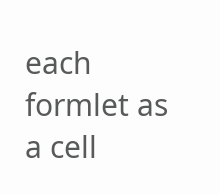each formlet as a cell